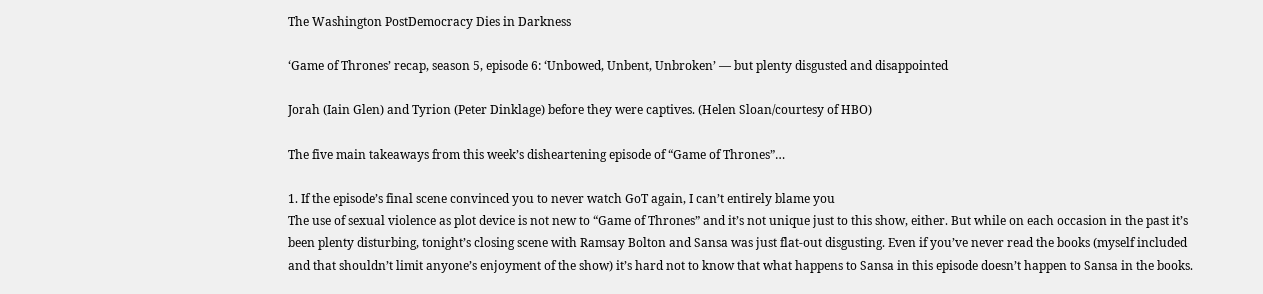The Washington PostDemocracy Dies in Darkness

‘Game of Thrones’ recap, season 5, episode 6: ‘Unbowed, Unbent, Unbroken’ — but plenty disgusted and disappointed

Jorah (Iain Glen) and Tyrion (Peter Dinklage) before they were captives. (Helen Sloan/courtesy of HBO)

The five main takeaways from this week’s disheartening episode of “Game of Thrones”…

1. If the episode’s final scene convinced you to never watch GoT again, I can’t entirely blame you
The use of sexual violence as plot device is not new to “Game of Thrones” and it’s not unique just to this show, either. But while on each occasion in the past it’s been plenty disturbing, tonight’s closing scene with Ramsay Bolton and Sansa was just flat-out disgusting. Even if you’ve never read the books (myself included and that shouldn’t limit anyone’s enjoyment of the show) it’s hard not to know that what happens to Sansa in this episode doesn’t happen to Sansa in the books.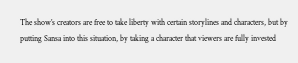The show’s creators are free to take liberty with certain storylines and characters, but by putting Sansa into this situation, by taking a character that viewers are fully invested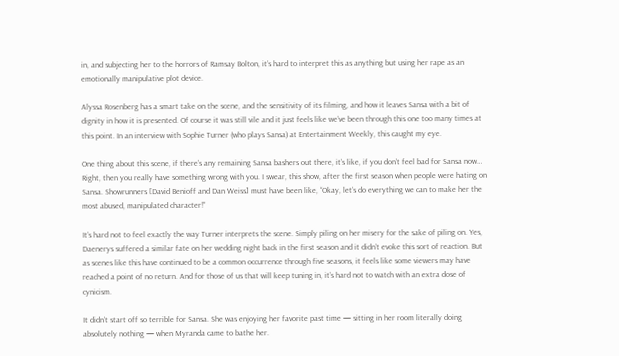in, and subjecting her to the horrors of Ramsay Bolton, it’s hard to interpret this as anything but using her rape as an emotionally manipulative plot device.

Alyssa Rosenberg has a smart take on the scene, and the sensitivity of its filming, and how it leaves Sansa with a bit of dignity in how it is presented. Of course it was still vile and it just feels like we’ve been through this one too many times at this point. In an interview with Sophie Turner (who plays Sansa) at Entertainment Weekly, this caught my eye.

One thing about this scene, if there’s any remaining Sansa bashers out there, it’s like, if you don’t feel bad for Sansa now…
Right, then you really have something wrong with you. I swear, this show, after the first season when people were hating on Sansa. Showrunners [David Benioff and Dan Weiss] must have been like, “Okay, let’s do everything we can to make her the most abused, manipulated character!”

It’s hard not to feel exactly the way Turner interprets the scene. Simply piling on her misery for the sake of piling on. Yes, Daenerys suffered a similar fate on her wedding night back in the first season and it didn’t evoke this sort of reaction. But as scenes like this have continued to be a common occurrence through five seasons, it feels like some viewers may have reached a point of no return. And for those of us that will keep tuning in, it’s hard not to watch with an extra dose of cynicism.

It didn’t start off so terrible for Sansa. She was enjoying her favorite past time — sitting in her room literally doing absolutely nothing — when Myranda came to bathe her.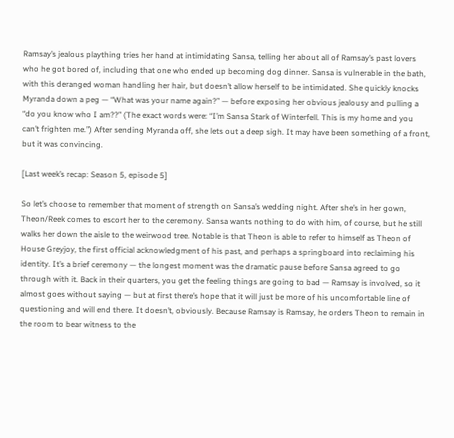Ramsay’s jealous plaything tries her hand at intimidating Sansa, telling her about all of Ramsay’s past lovers who he got bored of, including that one who ended up becoming dog dinner. Sansa is vulnerable in the bath, with this deranged woman handling her hair, but doesn’t allow herself to be intimidated. She quickly knocks Myranda down a peg — “What was your name again?” — before exposing her obvious jealousy and pulling a “do you know who I am??” (The exact words were: “I’m Sansa Stark of Winterfell. This is my home and you can’t frighten me.”) After sending Myranda off, she lets out a deep sigh. It may have been something of a front, but it was convincing.

[Last week’s recap: Season 5, episode 5]

So let’s choose to remember that moment of strength on Sansa’s wedding night. After she’s in her gown, Theon/Reek comes to escort her to the ceremony. Sansa wants nothing to do with him, of course, but he still walks her down the aisle to the weirwood tree. Notable is that Theon is able to refer to himself as Theon of House Greyjoy, the first official acknowledgment of his past, and perhaps a springboard into reclaiming his identity. It’s a brief ceremony — the longest moment was the dramatic pause before Sansa agreed to go through with it. Back in their quarters, you get the feeling things are going to bad — Ramsay is involved, so it almost goes without saying — but at first there’s hope that it will just be more of his uncomfortable line of questioning and will end there. It doesn’t, obviously. Because Ramsay is Ramsay, he orders Theon to remain in the room to bear witness to the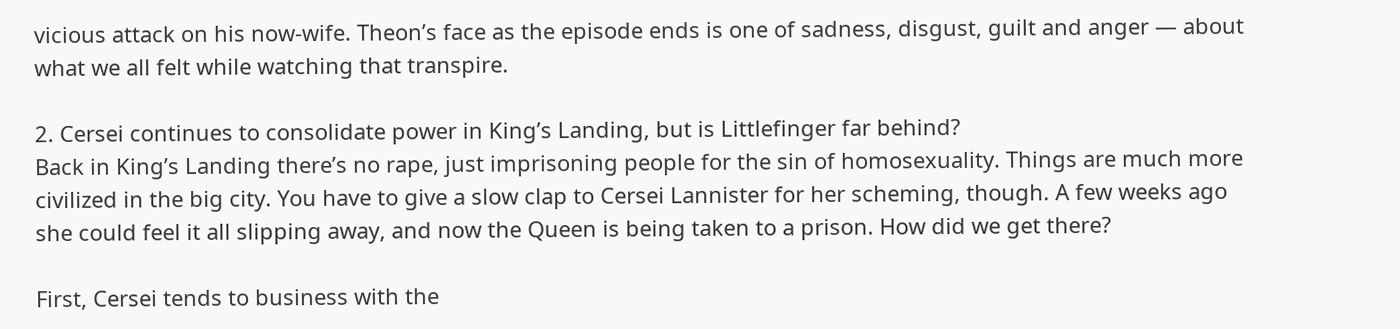vicious attack on his now-wife. Theon’s face as the episode ends is one of sadness, disgust, guilt and anger — about what we all felt while watching that transpire.

2. Cersei continues to consolidate power in King’s Landing, but is Littlefinger far behind?
Back in King’s Landing there’s no rape, just imprisoning people for the sin of homosexuality. Things are much more civilized in the big city. You have to give a slow clap to Cersei Lannister for her scheming, though. A few weeks ago she could feel it all slipping away, and now the Queen is being taken to a prison. How did we get there?

First, Cersei tends to business with the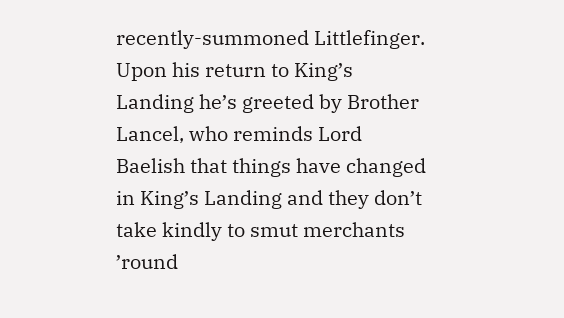recently-summoned Littlefinger. Upon his return to King’s Landing he’s greeted by Brother Lancel, who reminds Lord Baelish that things have changed in King’s Landing and they don’t take kindly to smut merchants ’round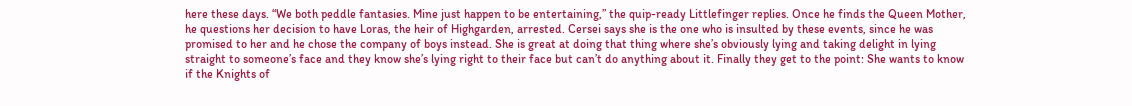here these days. “We both peddle fantasies. Mine just happen to be entertaining,” the quip-ready Littlefinger replies. Once he finds the Queen Mother, he questions her decision to have Loras, the heir of Highgarden, arrested. Cersei says she is the one who is insulted by these events, since he was promised to her and he chose the company of boys instead. She is great at doing that thing where she’s obviously lying and taking delight in lying straight to someone’s face and they know she’s lying right to their face but can’t do anything about it. Finally they get to the point: She wants to know if the Knights of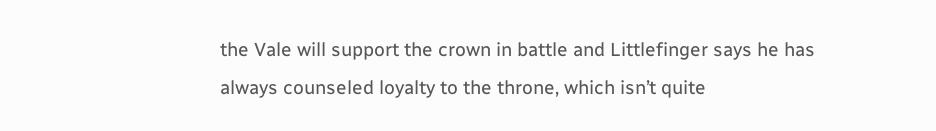the Vale will support the crown in battle and Littlefinger says he has always counseled loyalty to the throne, which isn’t quite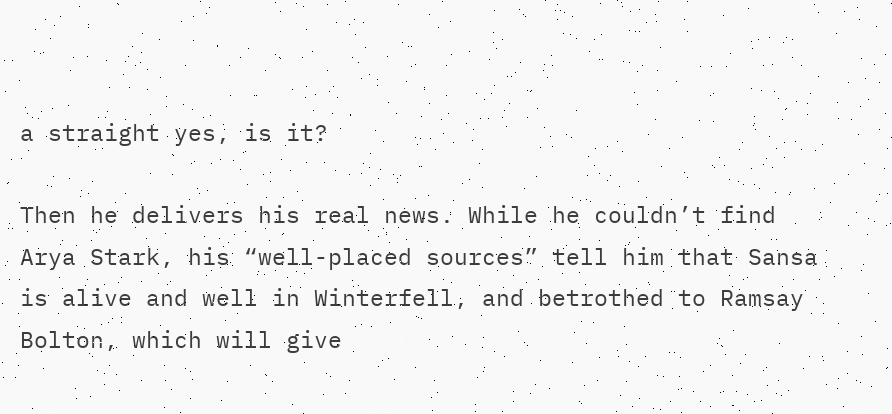a straight yes, is it?

Then he delivers his real news. While he couldn’t find Arya Stark, his “well-placed sources” tell him that Sansa is alive and well in Winterfell, and betrothed to Ramsay Bolton, which will give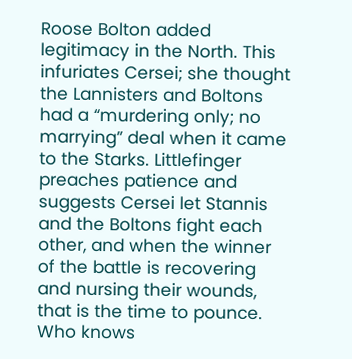Roose Bolton added legitimacy in the North. This infuriates Cersei; she thought the Lannisters and Boltons had a “murdering only; no marrying” deal when it came to the Starks. Littlefinger preaches patience and suggests Cersei let Stannis and the Boltons fight each other, and when the winner of the battle is recovering and nursing their wounds, that is the time to pounce. Who knows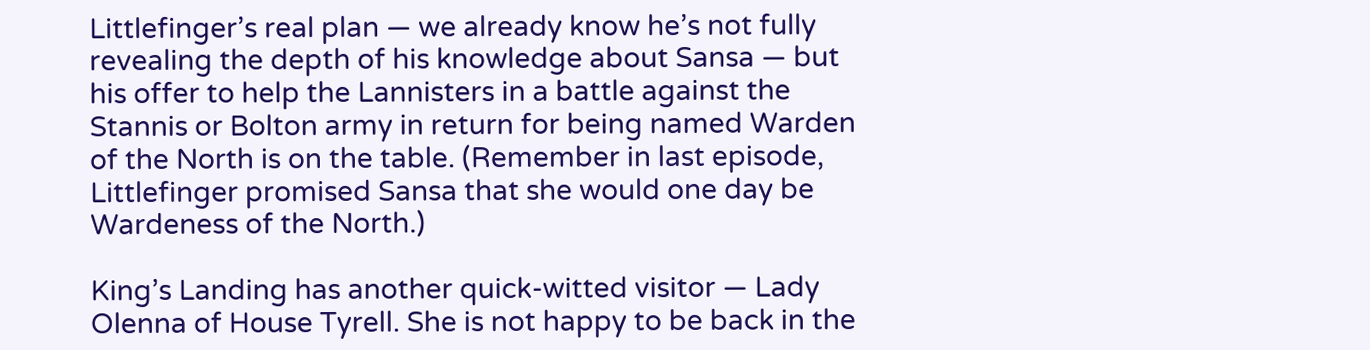Littlefinger’s real plan — we already know he’s not fully revealing the depth of his knowledge about Sansa — but his offer to help the Lannisters in a battle against the Stannis or Bolton army in return for being named Warden of the North is on the table. (Remember in last episode, Littlefinger promised Sansa that she would one day be Wardeness of the North.)

King’s Landing has another quick-witted visitor — Lady Olenna of House Tyrell. She is not happy to be back in the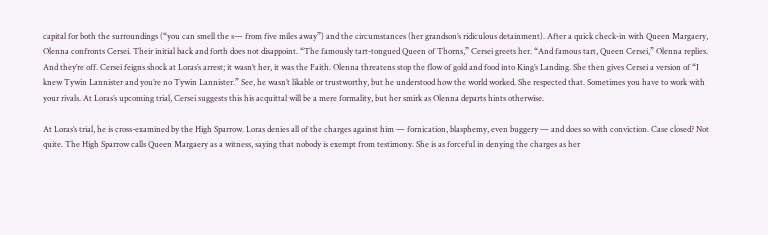capital for both the surroundings (“you can smell the s— from five miles away”) and the circumstances (her grandson’s ridiculous detainment). After a quick check-in with Queen Margaery, Olenna confronts Cersei. Their initial back and forth does not disappoint. “The famously tart-tongued Queen of Thorns,” Cersei greets her. “And famous tart, Queen Cersei,” Olenna replies. And they’re off. Cersei feigns shock at Loras’s arrest; it wasn’t her, it was the Faith. Olenna threatens stop the flow of gold and food into King’s Landing. She then gives Cersei a version of “I knew Tywin Lannister and you’re no Tywin Lannister.” See, he wasn’t likable or trustworthy, but he understood how the world worked. She respected that. Sometimes you have to work with your rivals. At Loras’s upcoming trial, Cersei suggests this his acquittal will be a mere formality, but her smirk as Olenna departs hints otherwise.

At Loras’s trial, he is cross-examined by the High Sparrow. Loras denies all of the charges against him — fornication, blasphemy, even buggery — and does so with conviction. Case closed? Not quite. The High Sparrow calls Queen Margaery as a witness, saying that nobody is exempt from testimony. She is as forceful in denying the charges as her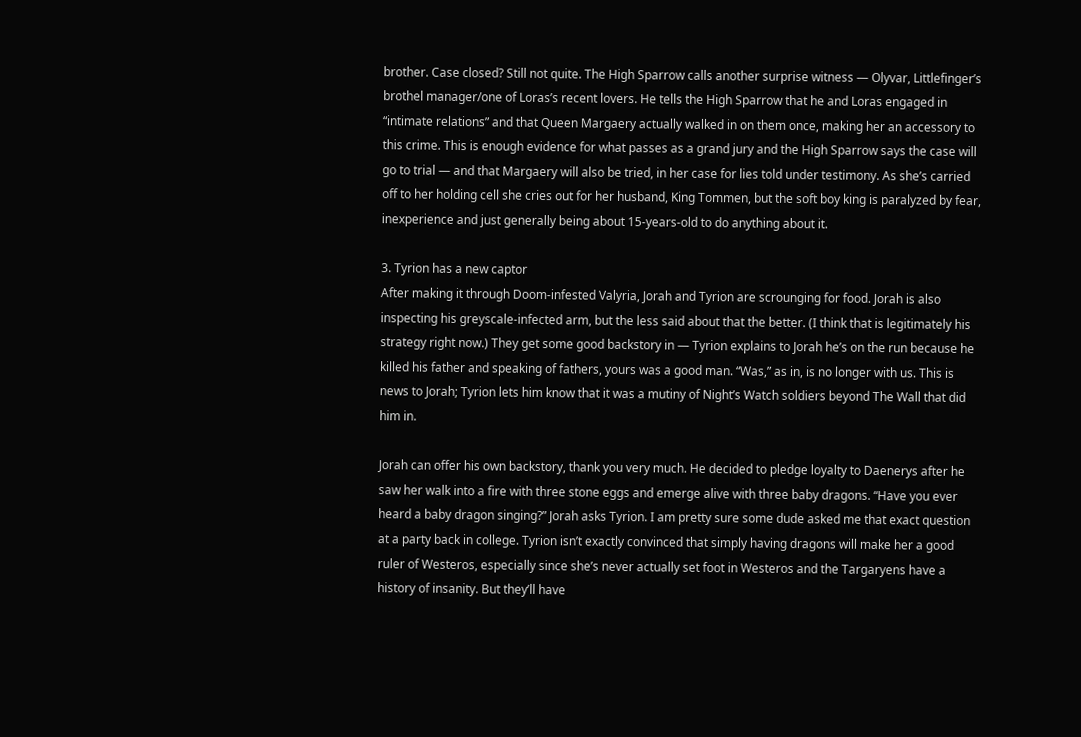brother. Case closed? Still not quite. The High Sparrow calls another surprise witness — Olyvar, Littlefinger’s brothel manager/one of Loras’s recent lovers. He tells the High Sparrow that he and Loras engaged in “intimate relations” and that Queen Margaery actually walked in on them once, making her an accessory to this crime. This is enough evidence for what passes as a grand jury and the High Sparrow says the case will go to trial — and that Margaery will also be tried, in her case for lies told under testimony. As she’s carried off to her holding cell she cries out for her husband, King Tommen, but the soft boy king is paralyzed by fear, inexperience and just generally being about 15-years-old to do anything about it.

3. Tyrion has a new captor
After making it through Doom-infested Valyria, Jorah and Tyrion are scrounging for food. Jorah is also inspecting his greyscale-infected arm, but the less said about that the better. (I think that is legitimately his strategy right now.) They get some good backstory in — Tyrion explains to Jorah he’s on the run because he killed his father and speaking of fathers, yours was a good man. “Was,” as in, is no longer with us. This is news to Jorah; Tyrion lets him know that it was a mutiny of Night’s Watch soldiers beyond The Wall that did him in.

Jorah can offer his own backstory, thank you very much. He decided to pledge loyalty to Daenerys after he saw her walk into a fire with three stone eggs and emerge alive with three baby dragons. “Have you ever heard a baby dragon singing?” Jorah asks Tyrion. I am pretty sure some dude asked me that exact question at a party back in college. Tyrion isn’t exactly convinced that simply having dragons will make her a good ruler of Westeros, especially since she’s never actually set foot in Westeros and the Targaryens have a history of insanity. But they’ll have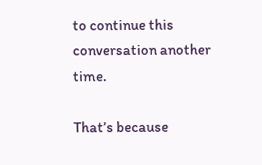to continue this conversation another time.

That’s because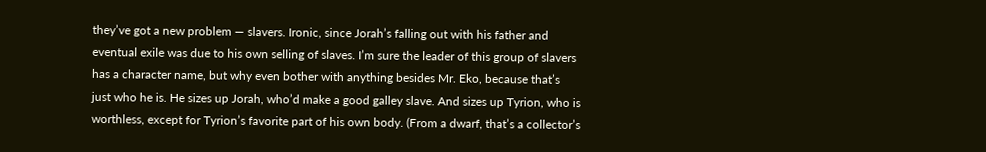they’ve got a new problem — slavers. Ironic, since Jorah’s falling out with his father and eventual exile was due to his own selling of slaves. I’m sure the leader of this group of slavers has a character name, but why even bother with anything besides Mr. Eko, because that’s just who he is. He sizes up Jorah, who’d make a good galley slave. And sizes up Tyrion, who is worthless, except for Tyrion’s favorite part of his own body. (From a dwarf, that’s a collector’s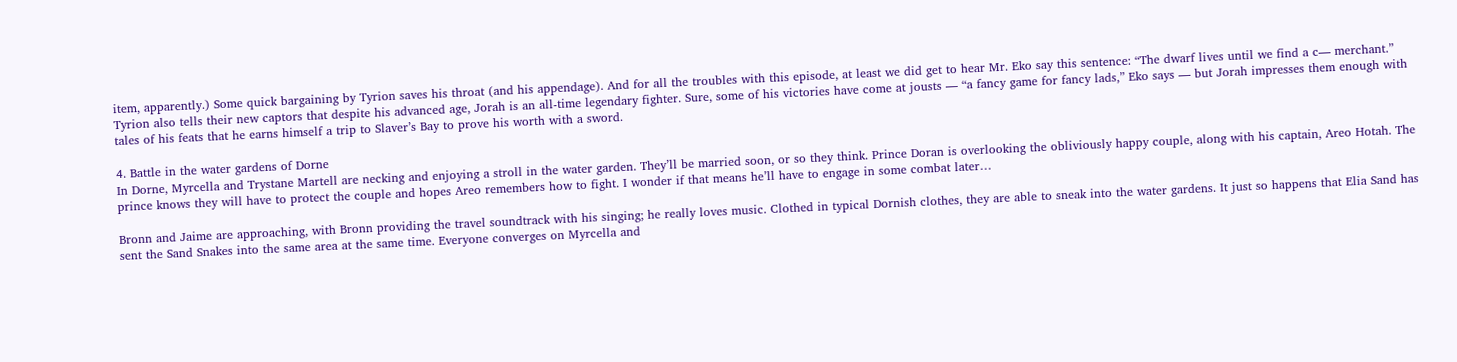item, apparently.) Some quick bargaining by Tyrion saves his throat (and his appendage). And for all the troubles with this episode, at least we did get to hear Mr. Eko say this sentence: “The dwarf lives until we find a c— merchant.” Tyrion also tells their new captors that despite his advanced age, Jorah is an all-time legendary fighter. Sure, some of his victories have come at jousts — “a fancy game for fancy lads,” Eko says — but Jorah impresses them enough with tales of his feats that he earns himself a trip to Slaver’s Bay to prove his worth with a sword.

4. Battle in the water gardens of Dorne
In Dorne, Myrcella and Trystane Martell are necking and enjoying a stroll in the water garden. They’ll be married soon, or so they think. Prince Doran is overlooking the obliviously happy couple, along with his captain, Areo Hotah. The prince knows they will have to protect the couple and hopes Areo remembers how to fight. I wonder if that means he’ll have to engage in some combat later…

Bronn and Jaime are approaching, with Bronn providing the travel soundtrack with his singing; he really loves music. Clothed in typical Dornish clothes, they are able to sneak into the water gardens. It just so happens that Elia Sand has sent the Sand Snakes into the same area at the same time. Everyone converges on Myrcella and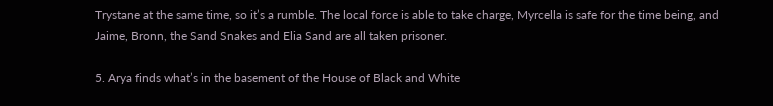Trystane at the same time, so it’s a rumble. The local force is able to take charge, Myrcella is safe for the time being, and Jaime, Bronn, the Sand Snakes and Elia Sand are all taken prisoner.

5. Arya finds what’s in the basement of the House of Black and White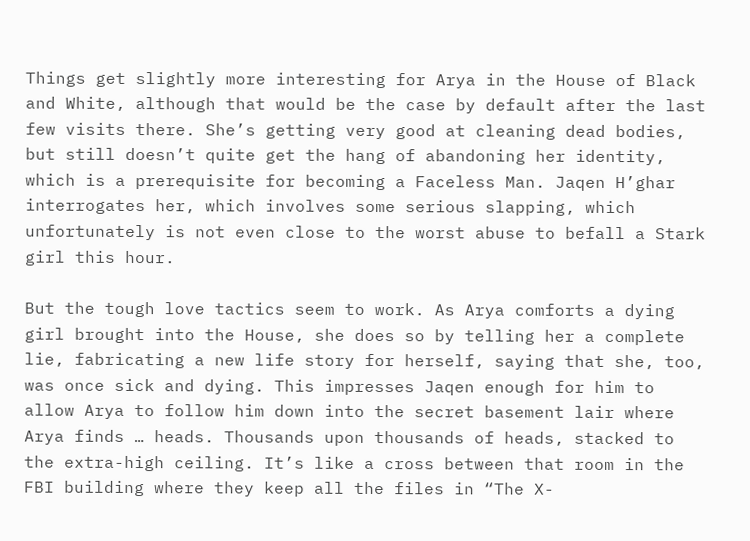Things get slightly more interesting for Arya in the House of Black and White, although that would be the case by default after the last few visits there. She’s getting very good at cleaning dead bodies, but still doesn’t quite get the hang of abandoning her identity, which is a prerequisite for becoming a Faceless Man. Jaqen H’ghar interrogates her, which involves some serious slapping, which unfortunately is not even close to the worst abuse to befall a Stark girl this hour.

But the tough love tactics seem to work. As Arya comforts a dying girl brought into the House, she does so by telling her a complete lie, fabricating a new life story for herself, saying that she, too, was once sick and dying. This impresses Jaqen enough for him to allow Arya to follow him down into the secret basement lair where Arya finds … heads. Thousands upon thousands of heads, stacked to the extra-high ceiling. It’s like a cross between that room in the FBI building where they keep all the files in “The X-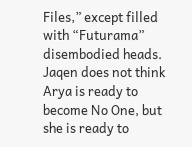Files,” except filled with “Futurama” disembodied heads. Jaqen does not think Arya is ready to become No One, but she is ready to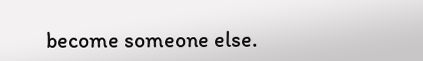become someone else.